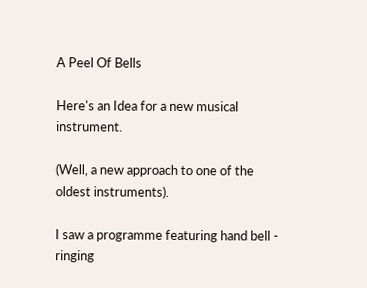A Peel Of Bells

Here's an Idea for a new musical instrument.

(Well, a new approach to one of the oldest instruments).

I saw a programme featuring hand bell - ringing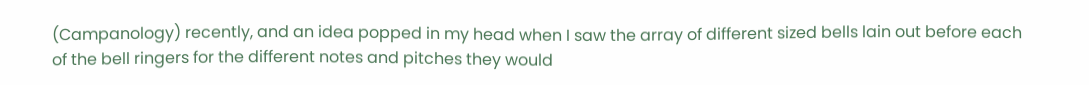(Campanology) recently, and an idea popped in my head when I saw the array of different sized bells lain out before each of the bell ringers for the different notes and pitches they would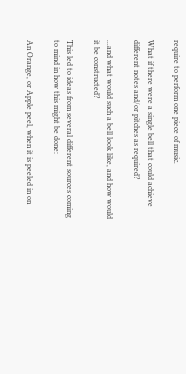require to perform one piece of music.

What if there were a single bell that could achieve different notes and/or pitches as required?

...and what would such a bell look like, and how would it be constructed?

This led to ideas from several different sources coming to mind in how this might be done:

An Orange, or Apple peel, when it is peeled in on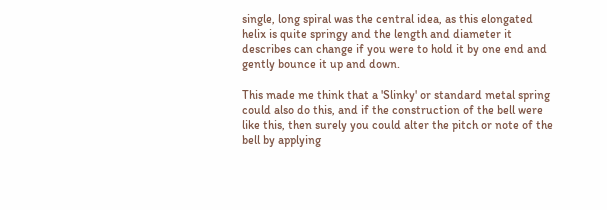single, long spiral was the central idea, as this elongated helix is quite springy and the length and diameter it describes can change if you were to hold it by one end and gently bounce it up and down.

This made me think that a 'Slinky' or standard metal spring could also do this, and if the construction of the bell were like this, then surely you could alter the pitch or note of the bell by applying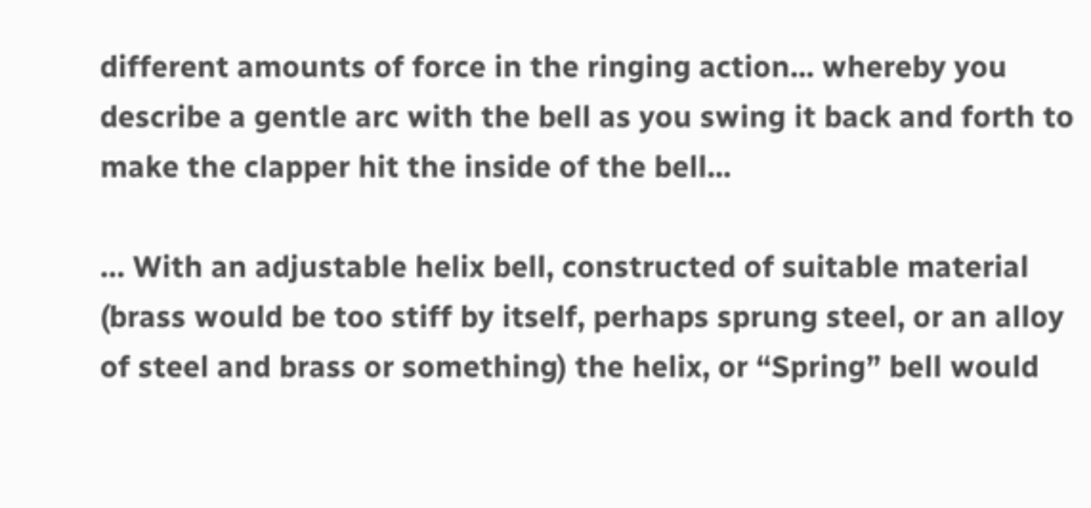different amounts of force in the ringing action... whereby you describe a gentle arc with the bell as you swing it back and forth to make the clapper hit the inside of the bell...

… With an adjustable helix bell, constructed of suitable material (brass would be too stiff by itself, perhaps sprung steel, or an alloy of steel and brass or something) the helix, or “Spring” bell would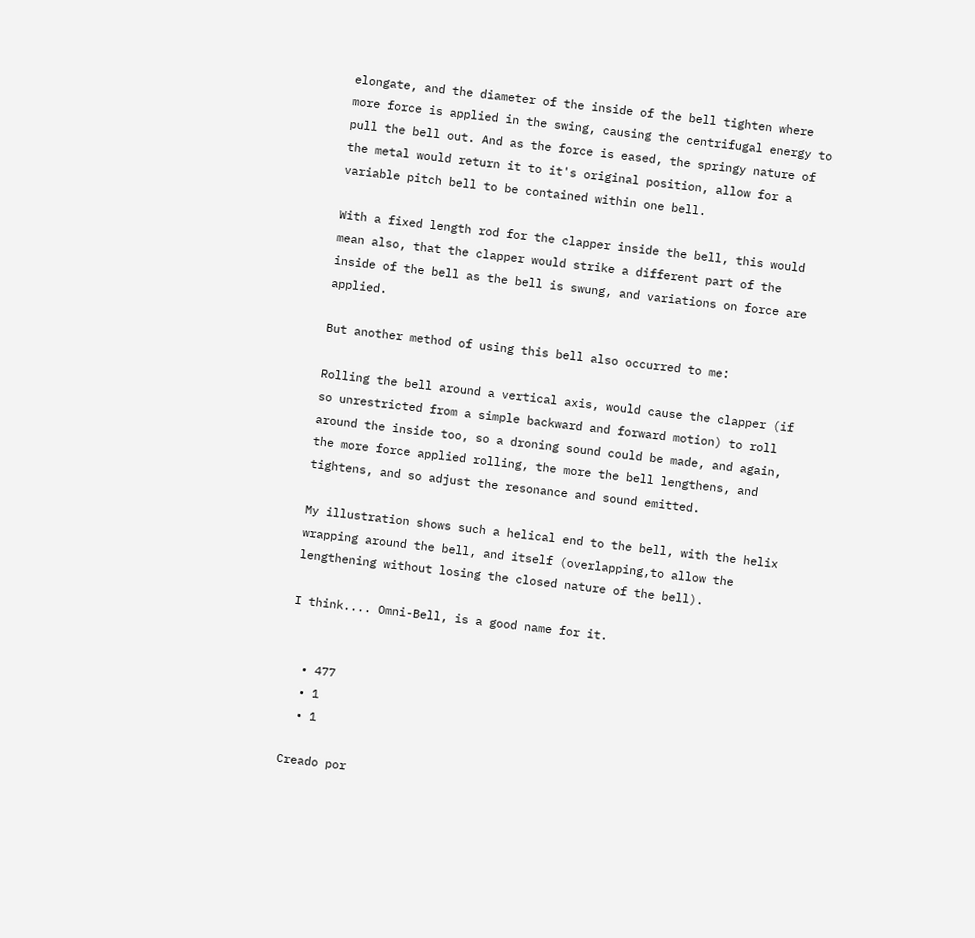elongate, and the diameter of the inside of the bell tighten where more force is applied in the swing, causing the centrifugal energy to pull the bell out. And as the force is eased, the springy nature of the metal would return it to it's original position, allow for a variable pitch bell to be contained within one bell.

With a fixed length rod for the clapper inside the bell, this would mean also, that the clapper would strike a different part of the inside of the bell as the bell is swung, and variations on force are applied.

But another method of using this bell also occurred to me:

Rolling the bell around a vertical axis, would cause the clapper (if so unrestricted from a simple backward and forward motion) to roll around the inside too, so a droning sound could be made, and again, the more force applied rolling, the more the bell lengthens, and tightens, and so adjust the resonance and sound emitted.

My illustration shows such a helical end to the bell, with the helix wrapping around the bell, and itself (overlapping,to allow the lengthening without losing the closed nature of the bell).

I think.... Omni-Bell, is a good name for it.


  • 477
  • 1
  • 1

Creado por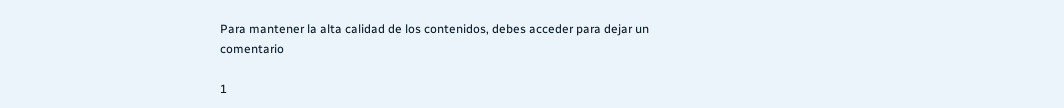Para mantener la alta calidad de los contenidos, debes acceder para dejar un comentario

1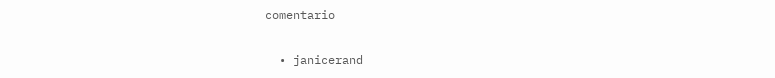comentario

  • janicerand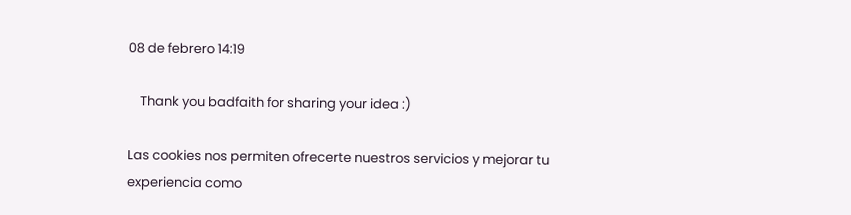08 de febrero 14:19

    Thank you badfaith for sharing your idea :)

Las cookies nos permiten ofrecerte nuestros servicios y mejorar tu experiencia como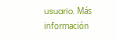usuario. Más información